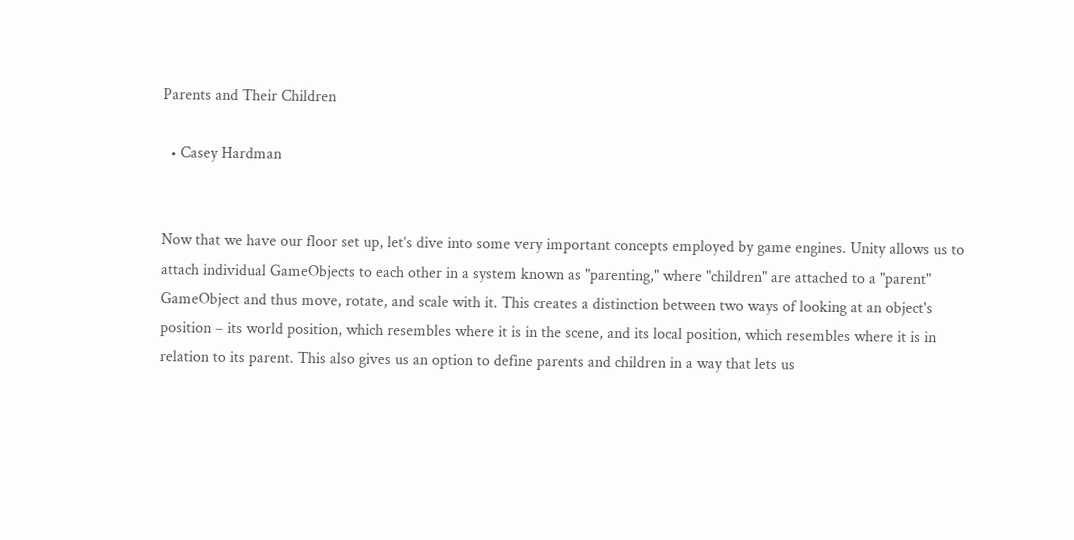Parents and Their Children

  • Casey Hardman


Now that we have our floor set up, let’s dive into some very important concepts employed by game engines. Unity allows us to attach individual GameObjects to each other in a system known as "parenting," where "children" are attached to a "parent" GameObject and thus move, rotate, and scale with it. This creates a distinction between two ways of looking at an object's position – its world position, which resembles where it is in the scene, and its local position, which resembles where it is in relation to its parent. This also gives us an option to define parents and children in a way that lets us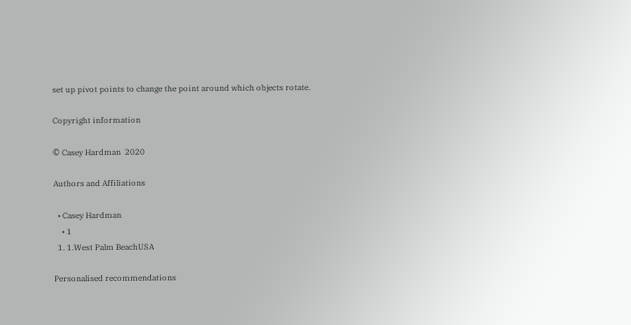set up pivot points to change the point around which objects rotate.

Copyright information

© Casey Hardman  2020

Authors and Affiliations

  • Casey Hardman
    • 1
  1. 1.West Palm BeachUSA

Personalised recommendations